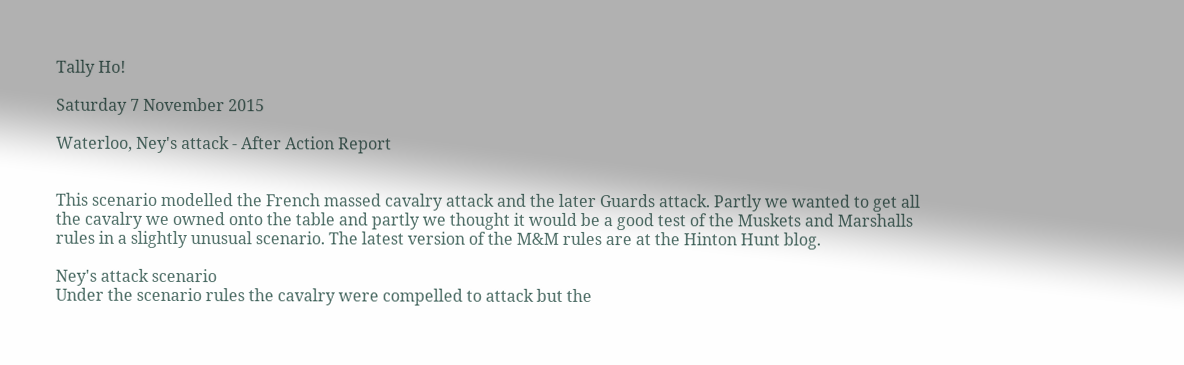Tally Ho!

Saturday 7 November 2015

Waterloo, Ney's attack - After Action Report


This scenario modelled the French massed cavalry attack and the later Guards attack. Partly we wanted to get all the cavalry we owned onto the table and partly we thought it would be a good test of the Muskets and Marshalls rules in a slightly unusual scenario. The latest version of the M&M rules are at the Hinton Hunt blog.

Ney's attack scenario
Under the scenario rules the cavalry were compelled to attack but the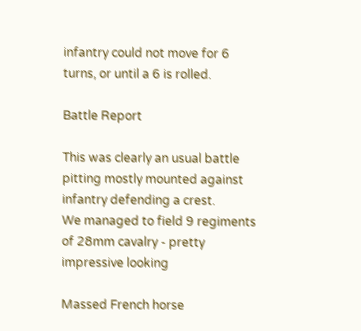infantry could not move for 6 turns, or until a 6 is rolled.

Battle Report

This was clearly an usual battle pitting mostly mounted against infantry defending a crest.
We managed to field 9 regiments of 28mm cavalry - pretty impressive looking

Massed French horse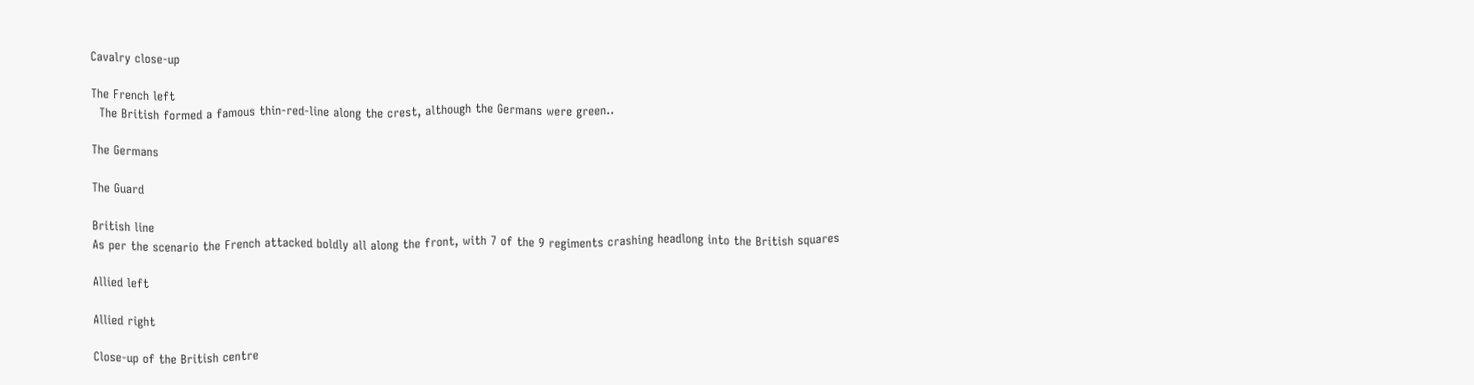Cavalry close-up

The French left
  The British formed a famous thin-red-line along the crest, although the Germans were green..

The Germans

The Guard

British line
As per the scenario the French attacked boldly all along the front, with 7 of the 9 regiments crashing headlong into the British squares

Allied left

Allied right

Close-up of the British centre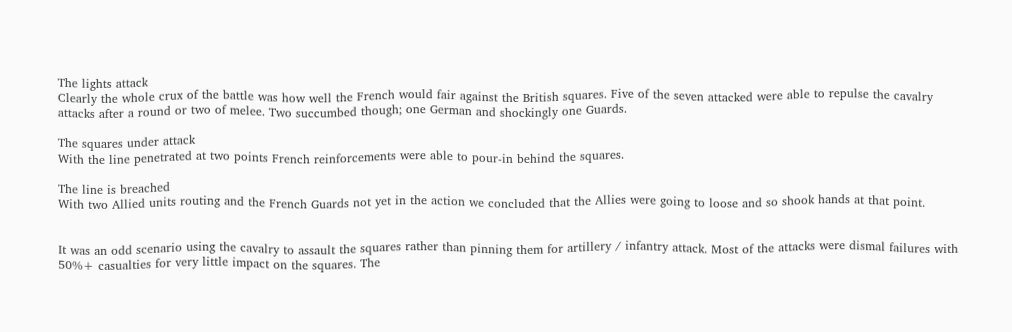The lights attack
Clearly the whole crux of the battle was how well the French would fair against the British squares. Five of the seven attacked were able to repulse the cavalry attacks after a round or two of melee. Two succumbed though; one German and shockingly one Guards.

The squares under attack
With the line penetrated at two points French reinforcements were able to pour-in behind the squares.

The line is breached
With two Allied units routing and the French Guards not yet in the action we concluded that the Allies were going to loose and so shook hands at that point.


It was an odd scenario using the cavalry to assault the squares rather than pinning them for artillery / infantry attack. Most of the attacks were dismal failures with 50%+ casualties for very little impact on the squares. The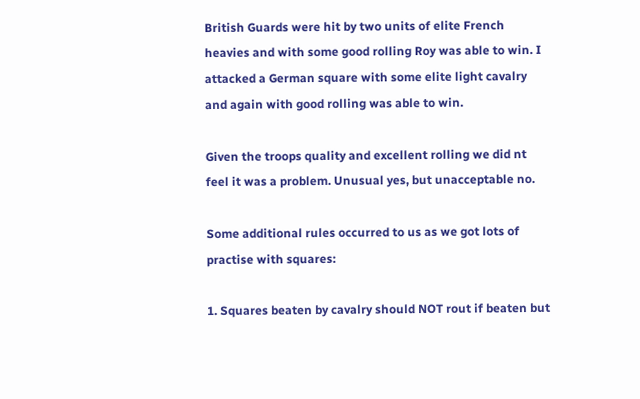British Guards were hit by two units of elite French heavies and with some good rolling Roy was able to win. I attacked a German square with some elite light cavalry and again with good rolling was able to win.

Given the troops quality and excellent rolling we did nt feel it was a problem. Unusual yes, but unacceptable no.

Some additional rules occurred to us as we got lots of practise with squares:

1. Squares beaten by cavalry should NOT rout if beaten but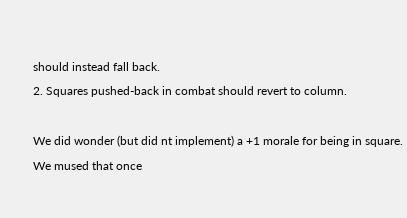should instead fall back.
2. Squares pushed-back in combat should revert to column.

We did wonder (but did nt implement) a +1 morale for being in square. We mused that once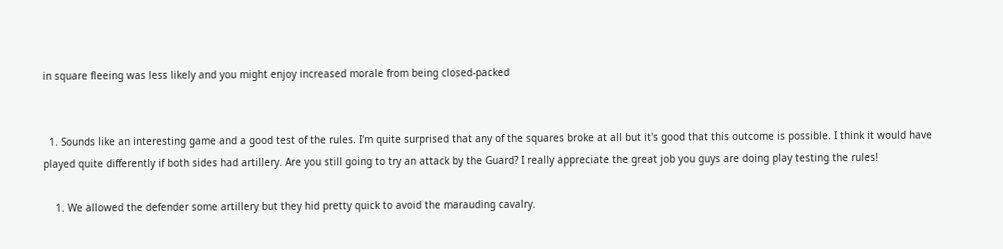in square fleeing was less likely and you might enjoy increased morale from being closed-packed


  1. Sounds like an interesting game and a good test of the rules. I'm quite surprised that any of the squares broke at all but it's good that this outcome is possible. I think it would have played quite differently if both sides had artillery. Are you still going to try an attack by the Guard? I really appreciate the great job you guys are doing play testing the rules!

    1. We allowed the defender some artillery but they hid pretty quick to avoid the marauding cavalry.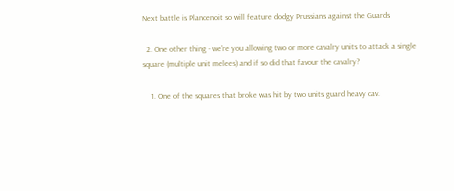Next battle is Plancenoit so will feature dodgy Prussians against the Guards

  2. One other thing - we're you allowing two or more cavalry units to attack a single square (multiple unit melees) and if so did that favour the cavalry?

    1. One of the squares that broke was hit by two units guard heavy cav.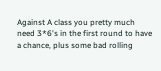Against A class you pretty much need 3*6's in the first round to have a chance, plus some bad rolling